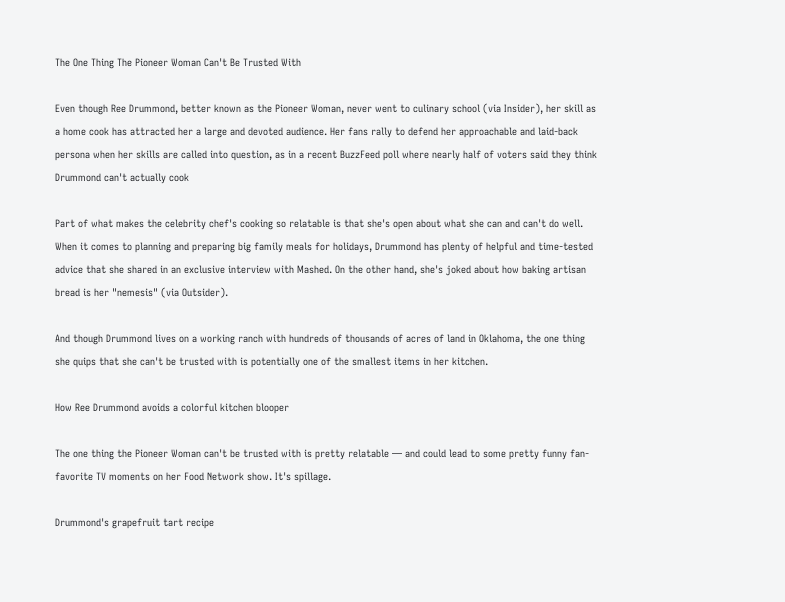The One Thing The Pioneer Woman Can't Be Trusted With

Even though Ree Drummond, better known as the Pioneer Woman, never went to culinary school (via Insider), her skill as a home cook has attracted her a large and devoted audience. Her fans rally to defend her approachable and laid-back persona when her skills are called into question, as in a recent BuzzFeed poll where nearly half of voters said they think Drummond can't actually cook

Part of what makes the celebrity chef's cooking so relatable is that she's open about what she can and can't do well. When it comes to planning and preparing big family meals for holidays, Drummond has plenty of helpful and time-tested advice that she shared in an exclusive interview with Mashed. On the other hand, she's joked about how baking artisan bread is her "nemesis" (via Outsider).

And though Drummond lives on a working ranch with hundreds of thousands of acres of land in Oklahoma, the one thing she quips that she can't be trusted with is potentially one of the smallest items in her kitchen.

How Ree Drummond avoids a colorful kitchen blooper

The one thing the Pioneer Woman can't be trusted with is pretty relatable — and could lead to some pretty funny fan-favorite TV moments on her Food Network show. It's spillage.

Drummond's grapefruit tart recipe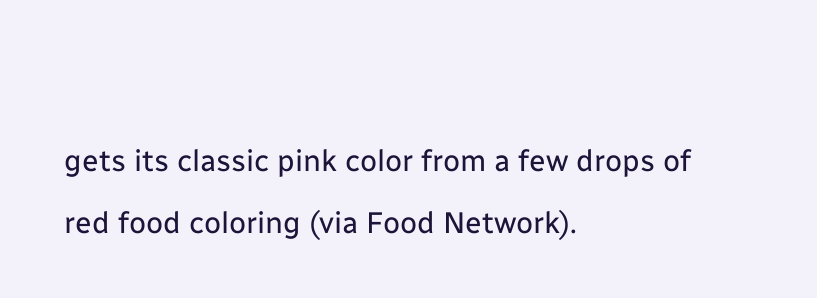gets its classic pink color from a few drops of red food coloring (via Food Network).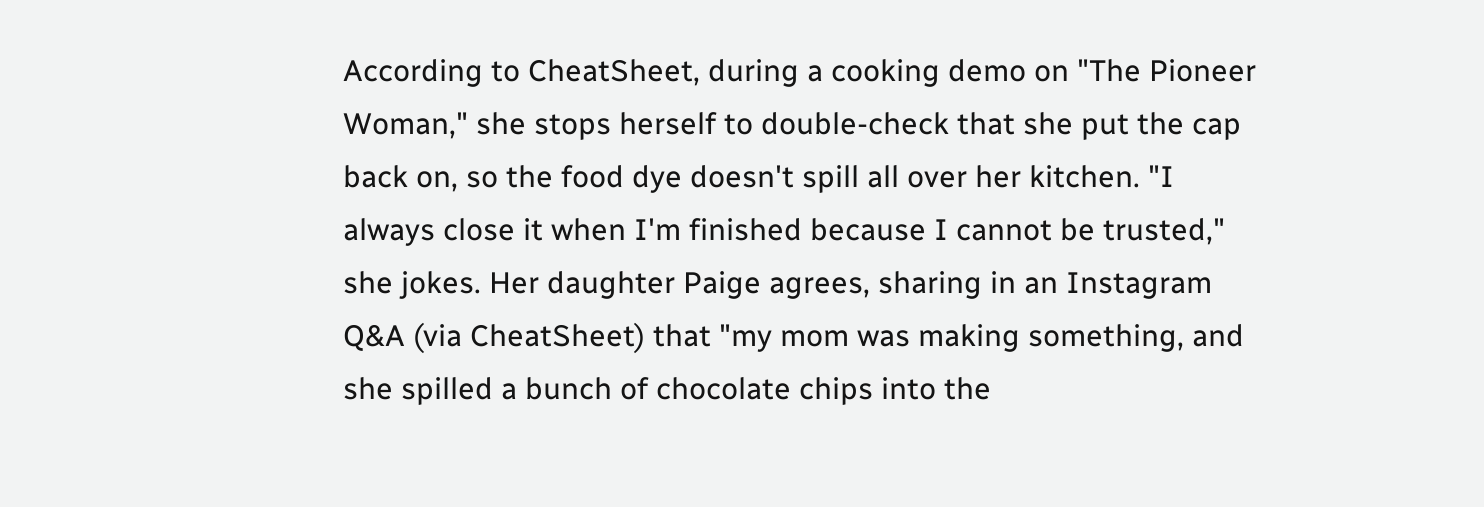According to CheatSheet, during a cooking demo on "The Pioneer Woman," she stops herself to double-check that she put the cap back on, so the food dye doesn't spill all over her kitchen. "I always close it when I'm finished because I cannot be trusted," she jokes. Her daughter Paige agrees, sharing in an Instagram Q&A (via CheatSheet) that "my mom was making something, and she spilled a bunch of chocolate chips into the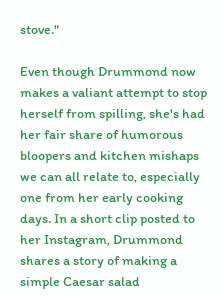stove."

Even though Drummond now makes a valiant attempt to stop herself from spilling, she's had her fair share of humorous bloopers and kitchen mishaps we can all relate to, especially one from her early cooking days. In a short clip posted to her Instagram, Drummond shares a story of making a simple Caesar salad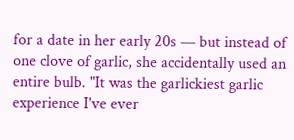for a date in her early 20s — but instead of one clove of garlic, she accidentally used an entire bulb. "It was the garlickiest garlic experience I've ever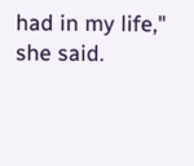had in my life," she said.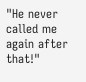"He never called me again after that!"